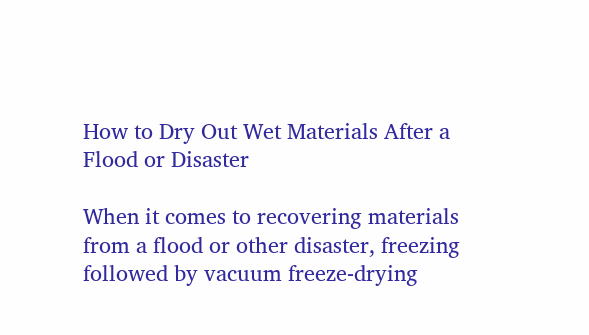How to Dry Out Wet Materials After a Flood or Disaster

When it comes to recovering materials from a flood or other disaster, freezing followed by vacuum freeze-drying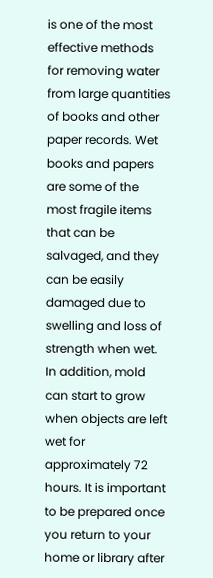is one of the most effective methods for removing water from large quantities of books and other paper records. Wet books and papers are some of the most fragile items that can be salvaged, and they can be easily damaged due to swelling and loss of strength when wet. In addition, mold can start to grow when objects are left wet for approximately 72 hours. It is important to be prepared once you return to your home or library after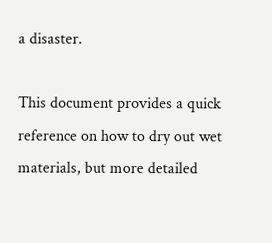a disaster.

This document provides a quick reference on how to dry out wet materials, but more detailed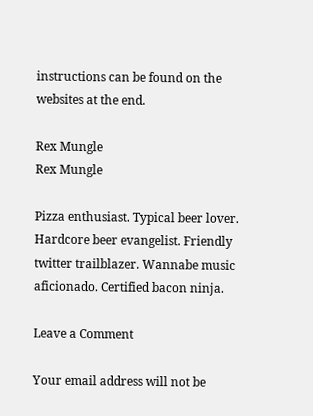instructions can be found on the websites at the end.

Rex Mungle
Rex Mungle

Pizza enthusiast. Typical beer lover. Hardcore beer evangelist. Friendly twitter trailblazer. Wannabe music aficionado. Certified bacon ninja.

Leave a Comment

Your email address will not be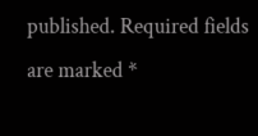published. Required fields are marked *